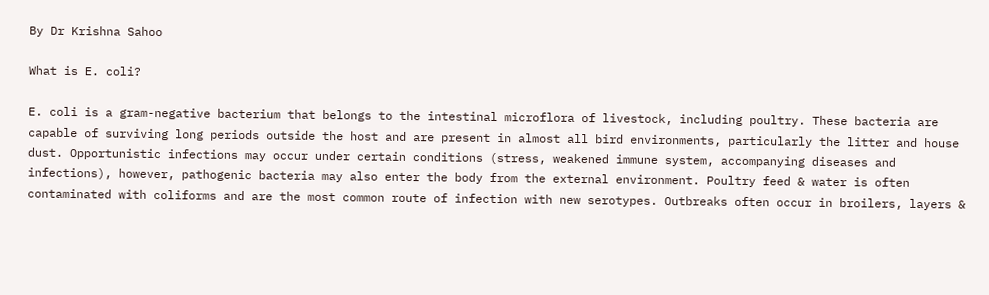By Dr Krishna Sahoo

What is E. coli?

E. coli is a gram-negative bacterium that belongs to the intestinal microflora of livestock, including poultry. These bacteria are capable of surviving long periods outside the host and are present in almost all bird environments, particularly the litter and house dust. Opportunistic infections may occur under certain conditions (stress, weakened immune system, accompanying diseases and infections), however, pathogenic bacteria may also enter the body from the external environment. Poultry feed & water is often contaminated with coliforms and are the most common route of infection with new serotypes. Outbreaks often occur in broilers, layers &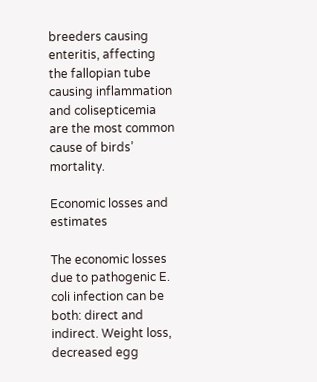breeders causing enteritis, affecting the fallopian tube causing inflammation and colisepticemia are the most common cause of birds’ mortality.

Economic losses and estimates

The economic losses due to pathogenic E. coli infection can be both: direct and indirect. Weight loss, decreased egg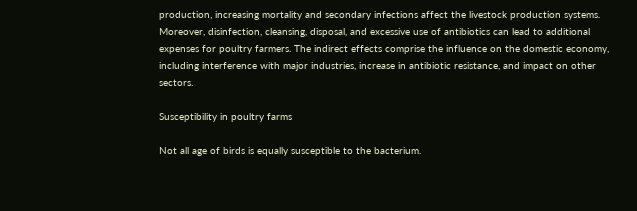production, increasing mortality and secondary infections affect the livestock production systems. Moreover, disinfection, cleansing, disposal, and excessive use of antibiotics can lead to additional expenses for poultry farmers. The indirect effects comprise the influence on the domestic economy, including interference with major industries, increase in antibiotic resistance, and impact on other sectors.

Susceptibility in poultry farms

Not all age of birds is equally susceptible to the bacterium.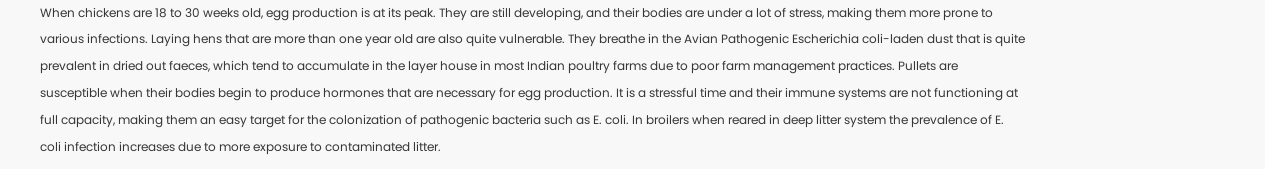When chickens are 18 to 30 weeks old, egg production is at its peak. They are still developing, and their bodies are under a lot of stress, making them more prone to various infections. Laying hens that are more than one year old are also quite vulnerable. They breathe in the Avian Pathogenic Escherichia coli-laden dust that is quite prevalent in dried out faeces, which tend to accumulate in the layer house in most Indian poultry farms due to poor farm management practices. Pullets are susceptible when their bodies begin to produce hormones that are necessary for egg production. It is a stressful time and their immune systems are not functioning at full capacity, making them an easy target for the colonization of pathogenic bacteria such as E. coli. In broilers when reared in deep litter system the prevalence of E. coli infection increases due to more exposure to contaminated litter.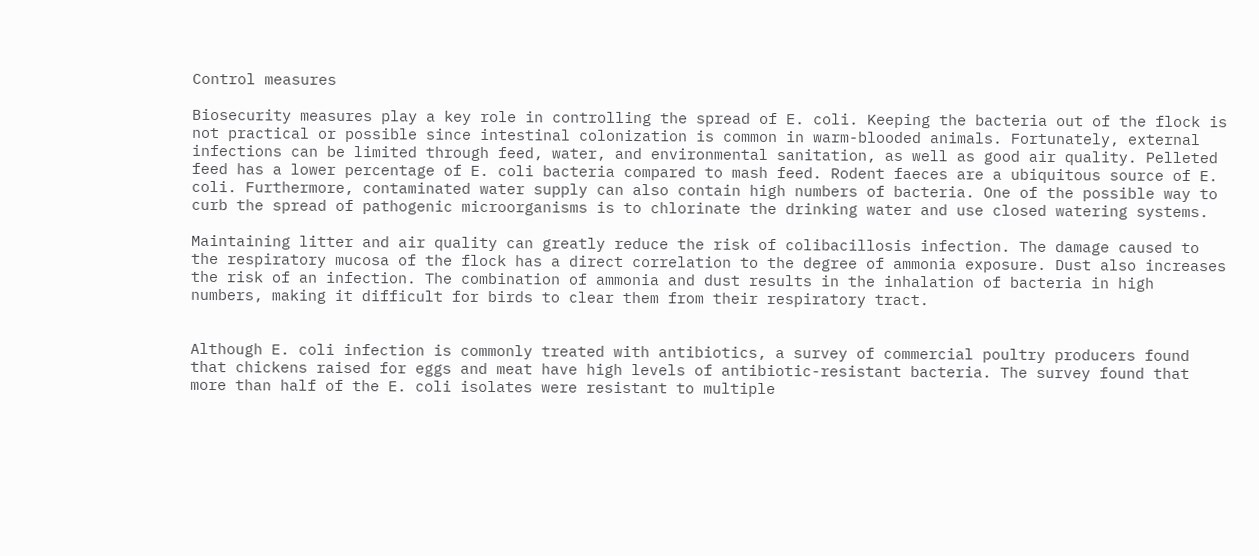Control measures

Biosecurity measures play a key role in controlling the spread of E. coli. Keeping the bacteria out of the flock is not practical or possible since intestinal colonization is common in warm-blooded animals. Fortunately, external infections can be limited through feed, water, and environmental sanitation, as well as good air quality. Pelleted feed has a lower percentage of E. coli bacteria compared to mash feed. Rodent faeces are a ubiquitous source of E. coli. Furthermore, contaminated water supply can also contain high numbers of bacteria. One of the possible way to curb the spread of pathogenic microorganisms is to chlorinate the drinking water and use closed watering systems.

Maintaining litter and air quality can greatly reduce the risk of colibacillosis infection. The damage caused to the respiratory mucosa of the flock has a direct correlation to the degree of ammonia exposure. Dust also increases the risk of an infection. The combination of ammonia and dust results in the inhalation of bacteria in high numbers, making it difficult for birds to clear them from their respiratory tract.


Although E. coli infection is commonly treated with antibiotics, a survey of commercial poultry producers found that chickens raised for eggs and meat have high levels of antibiotic-resistant bacteria. The survey found that more than half of the E. coli isolates were resistant to multiple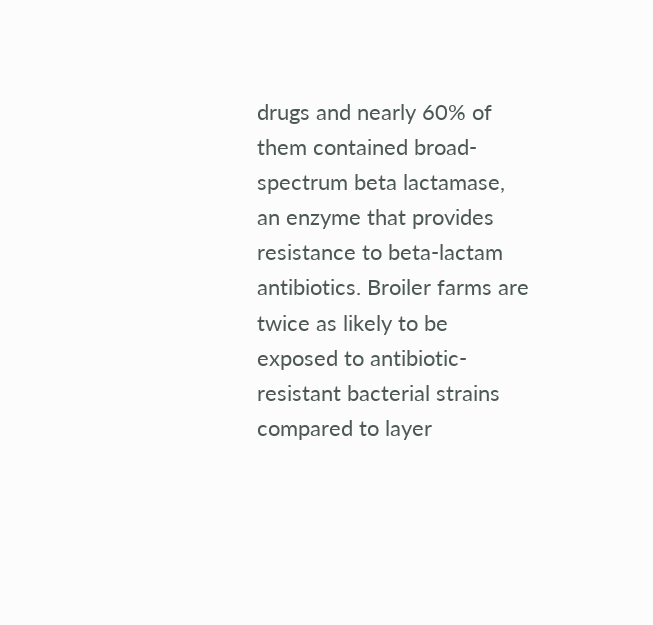drugs and nearly 60% of them contained broad-spectrum beta lactamase, an enzyme that provides resistance to beta-lactam antibiotics. Broiler farms are twice as likely to be exposed to antibiotic-resistant bacterial strains compared to layer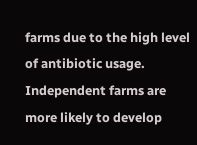farms due to the high level of antibiotic usage. Independent farms are more likely to develop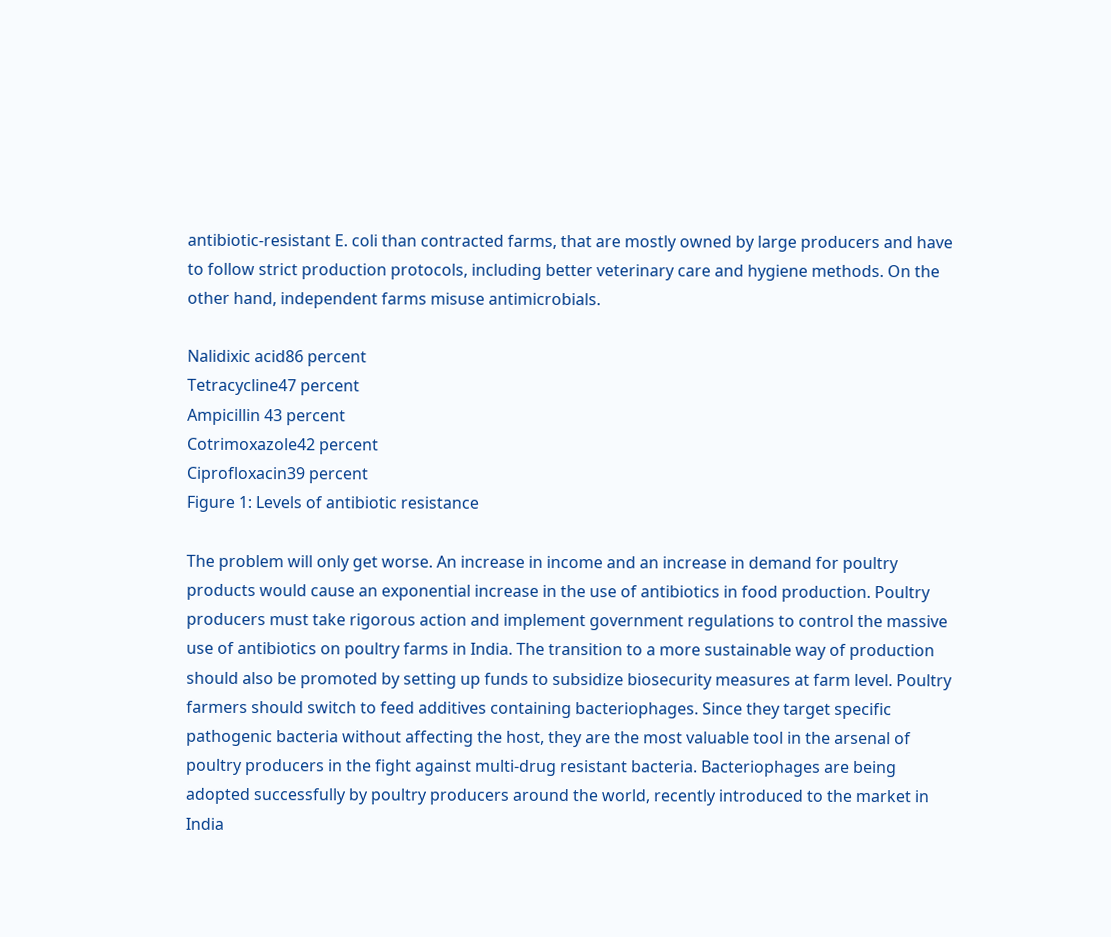antibiotic-resistant E. coli than contracted farms, that are mostly owned by large producers and have to follow strict production protocols, including better veterinary care and hygiene methods. On the other hand, independent farms misuse antimicrobials.

Nalidixic acid86 percent
Tetracycline47 percent
Ampicillin 43 percent
Cotrimoxazole42 percent
Ciprofloxacin39 percent
Figure 1: Levels of antibiotic resistance

The problem will only get worse. An increase in income and an increase in demand for poultry products would cause an exponential increase in the use of antibiotics in food production. Poultry producers must take rigorous action and implement government regulations to control the massive use of antibiotics on poultry farms in India. The transition to a more sustainable way of production should also be promoted by setting up funds to subsidize biosecurity measures at farm level. Poultry farmers should switch to feed additives containing bacteriophages. Since they target specific pathogenic bacteria without affecting the host, they are the most valuable tool in the arsenal of poultry producers in the fight against multi-drug resistant bacteria. Bacteriophages are being adopted successfully by poultry producers around the world, recently introduced to the market in India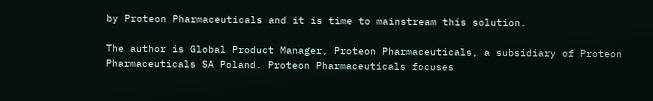by Proteon Pharmaceuticals and it is time to mainstream this solution.

The author is Global Product Manager, Proteon Pharmaceuticals, a subsidiary of Proteon Pharmaceuticals SA Poland. Proteon Pharmaceuticals focuses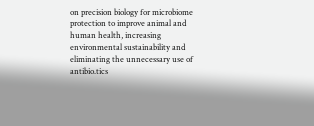on precision biology for microbiome protection to improve animal and human health, increasing environmental sustainability and eliminating the unnecessary use of antibio.tics